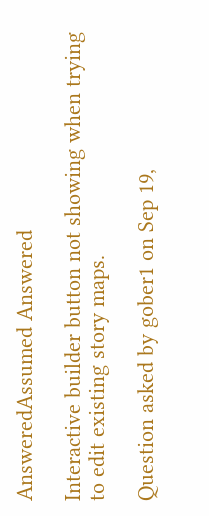AnsweredAssumed Answered

Interactive builder button not showing when trying to edit existing story maps.

Question asked by gober1 on Sep 19,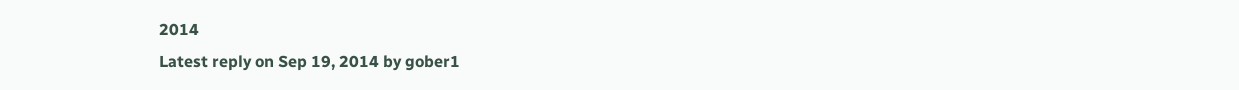2014
Latest reply on Sep 19, 2014 by gober1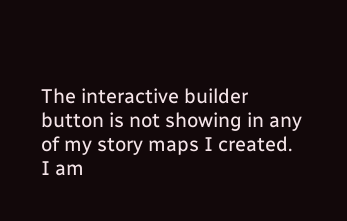The interactive builder button is not showing in any of my story maps I created. I am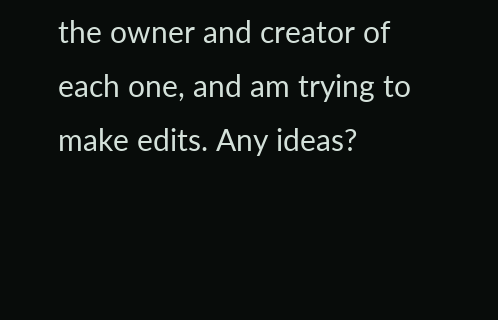the owner and creator of each one, and am trying to make edits. Any ideas?